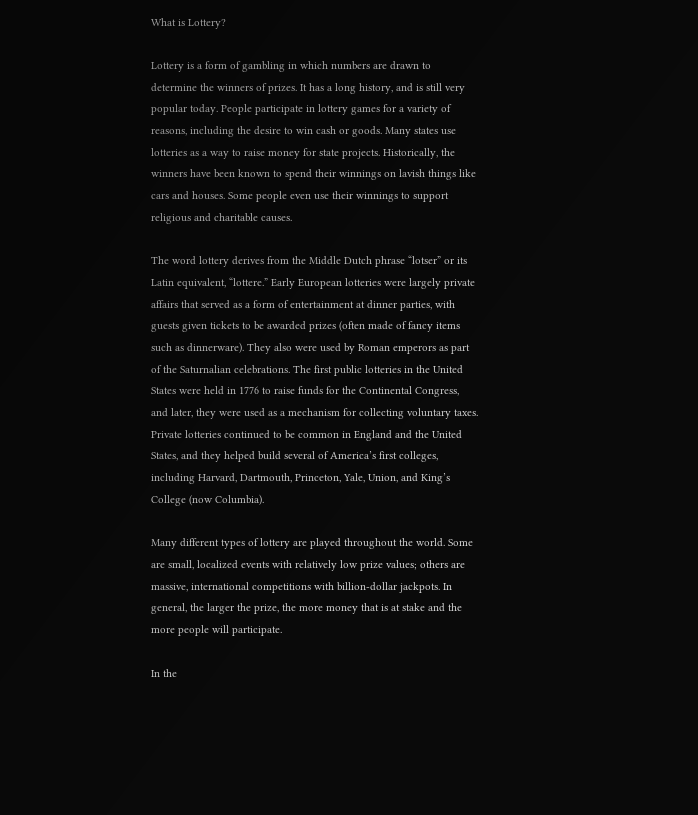What is Lottery?

Lottery is a form of gambling in which numbers are drawn to determine the winners of prizes. It has a long history, and is still very popular today. People participate in lottery games for a variety of reasons, including the desire to win cash or goods. Many states use lotteries as a way to raise money for state projects. Historically, the winners have been known to spend their winnings on lavish things like cars and houses. Some people even use their winnings to support religious and charitable causes.

The word lottery derives from the Middle Dutch phrase “lotser” or its Latin equivalent, “lottere.” Early European lotteries were largely private affairs that served as a form of entertainment at dinner parties, with guests given tickets to be awarded prizes (often made of fancy items such as dinnerware). They also were used by Roman emperors as part of the Saturnalian celebrations. The first public lotteries in the United States were held in 1776 to raise funds for the Continental Congress, and later, they were used as a mechanism for collecting voluntary taxes. Private lotteries continued to be common in England and the United States, and they helped build several of America’s first colleges, including Harvard, Dartmouth, Princeton, Yale, Union, and King’s College (now Columbia).

Many different types of lottery are played throughout the world. Some are small, localized events with relatively low prize values; others are massive, international competitions with billion-dollar jackpots. In general, the larger the prize, the more money that is at stake and the more people will participate.

In the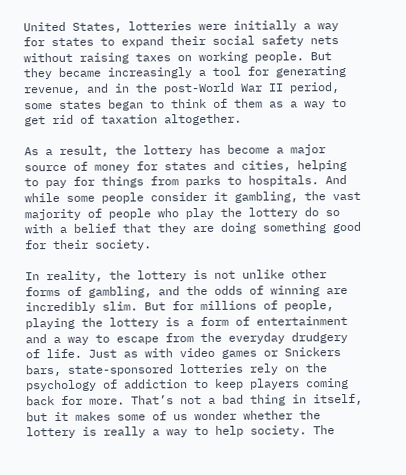United States, lotteries were initially a way for states to expand their social safety nets without raising taxes on working people. But they became increasingly a tool for generating revenue, and in the post-World War II period, some states began to think of them as a way to get rid of taxation altogether.

As a result, the lottery has become a major source of money for states and cities, helping to pay for things from parks to hospitals. And while some people consider it gambling, the vast majority of people who play the lottery do so with a belief that they are doing something good for their society.

In reality, the lottery is not unlike other forms of gambling, and the odds of winning are incredibly slim. But for millions of people, playing the lottery is a form of entertainment and a way to escape from the everyday drudgery of life. Just as with video games or Snickers bars, state-sponsored lotteries rely on the psychology of addiction to keep players coming back for more. That’s not a bad thing in itself, but it makes some of us wonder whether the lottery is really a way to help society. The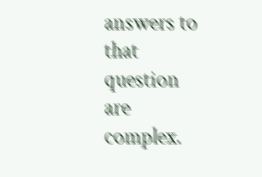answers to that question are complex.